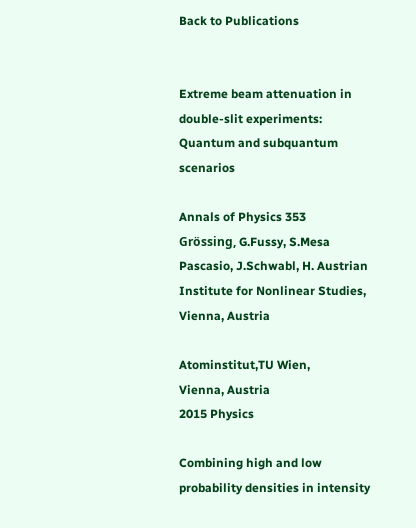Back to Publications


Extreme beam attenuation in double-slit experiments: Quantum and subquantum scenarios

Annals of Physics 353
Grössing, G.Fussy, S.Mesa Pascasio, J.Schwabl, H. Austrian Institute for Nonlinear Studies,
Vienna, Austria

Atominstitut,TU Wien,
Vienna, Austria
2015 Physics

Combining high and low probability densities in intensity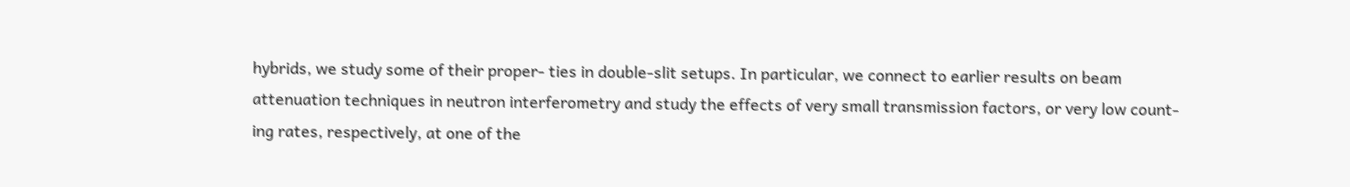hybrids, we study some of their proper- ties in double-slit setups. In particular, we connect to earlier results on beam attenuation techniques in neutron interferometry and study the effects of very small transmission factors, or very low count- ing rates, respectively, at one of the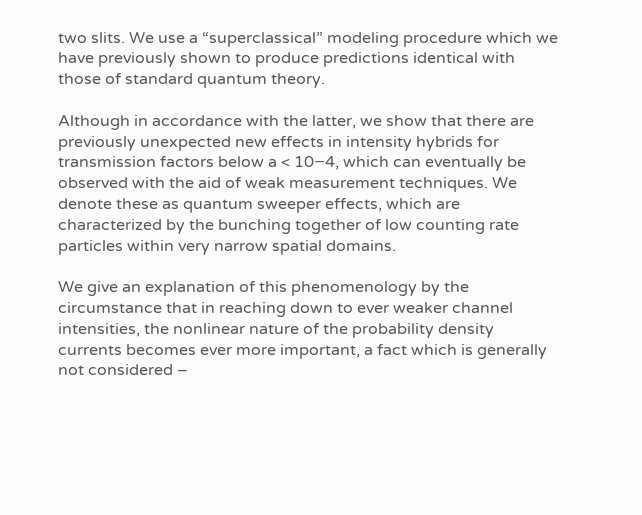two slits. We use a “superclassical” modeling procedure which we have previously shown to produce predictions identical with those of standard quantum theory.

Although in accordance with the latter, we show that there are previously unexpected new effects in intensity hybrids for transmission factors below a < 10−4, which can eventually be observed with the aid of weak measurement techniques. We denote these as quantum sweeper effects, which are characterized by the bunching together of low counting rate particles within very narrow spatial domains.

We give an explanation of this phenomenology by the circumstance that in reaching down to ever weaker channel intensities, the nonlinear nature of the probability density currents becomes ever more important, a fact which is generally not considered –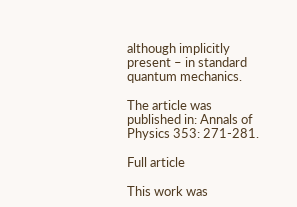although implicitly present – in standard quantum mechanics.

The article was published in: Annals of Physics 353: 271-281.

Full article

This work was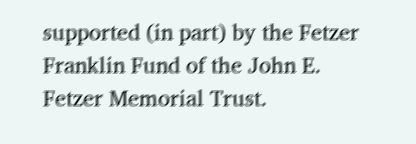supported (in part) by the Fetzer Franklin Fund of the John E. Fetzer Memorial Trust.